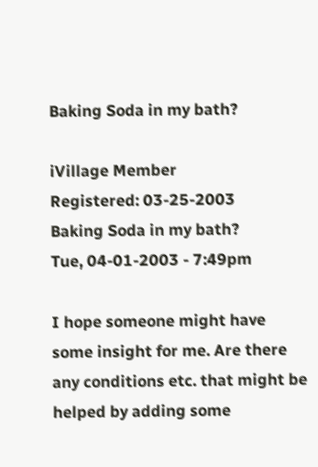Baking Soda in my bath?

iVillage Member
Registered: 03-25-2003
Baking Soda in my bath?
Tue, 04-01-2003 - 7:49pm

I hope someone might have some insight for me. Are there any conditions etc. that might be helped by adding some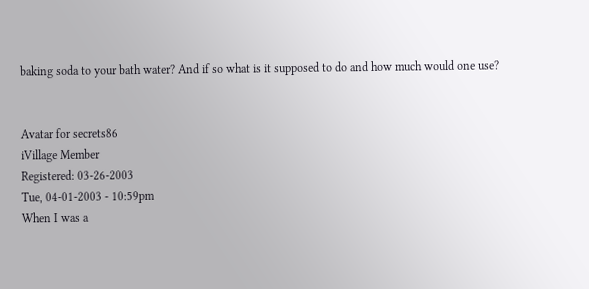baking soda to your bath water? And if so what is it supposed to do and how much would one use?


Avatar for secrets86
iVillage Member
Registered: 03-26-2003
Tue, 04-01-2003 - 10:59pm
When I was a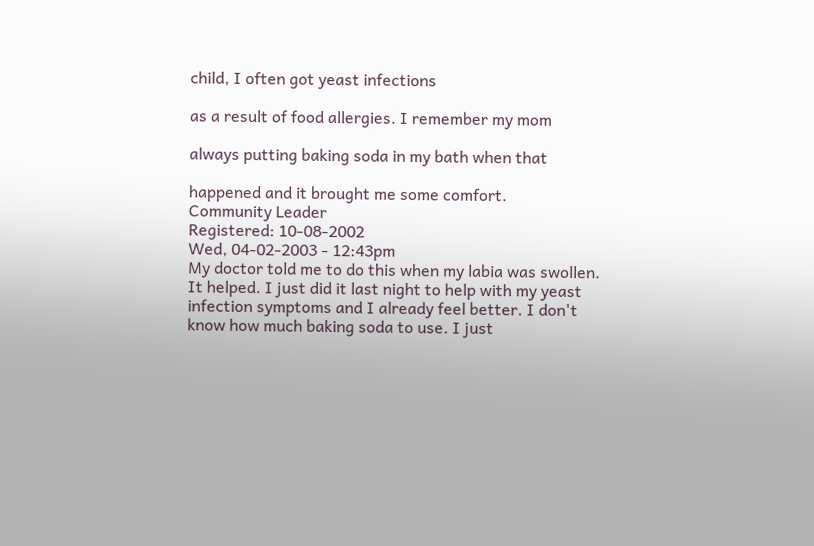child, I often got yeast infections

as a result of food allergies. I remember my mom

always putting baking soda in my bath when that

happened and it brought me some comfort.
Community Leader
Registered: 10-08-2002
Wed, 04-02-2003 - 12:43pm
My doctor told me to do this when my labia was swollen. It helped. I just did it last night to help with my yeast infection symptoms and I already feel better. I don't know how much baking soda to use. I just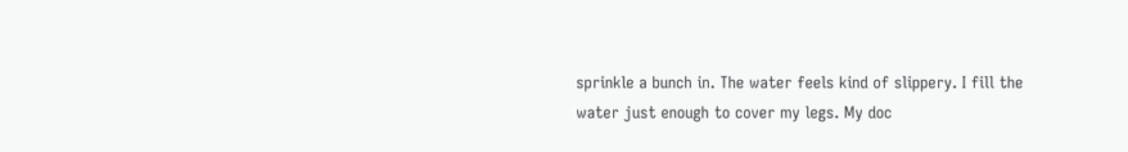sprinkle a bunch in. The water feels kind of slippery. I fill the water just enough to cover my legs. My doc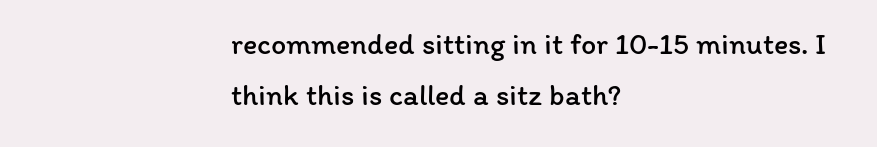recommended sitting in it for 10-15 minutes. I think this is called a sitz bath?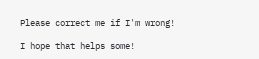Please correct me if I'm wrong!

I hope that helps some!